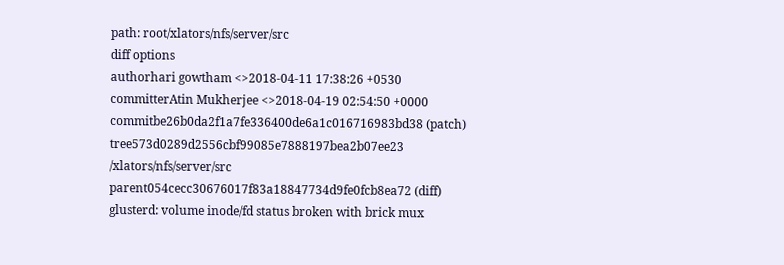path: root/xlators/nfs/server/src
diff options
authorhari gowtham <>2018-04-11 17:38:26 +0530
committerAtin Mukherjee <>2018-04-19 02:54:50 +0000
commitbe26b0da2f1a7fe336400de6a1c016716983bd38 (patch)
tree573d0289d2556cbf99085e7888197bea2b07ee23 /xlators/nfs/server/src
parent054cecc30676017f83a18847734d9fe0fcb8ea72 (diff)
glusterd: volume inode/fd status broken with brick mux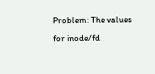Problem: The values for inode/fd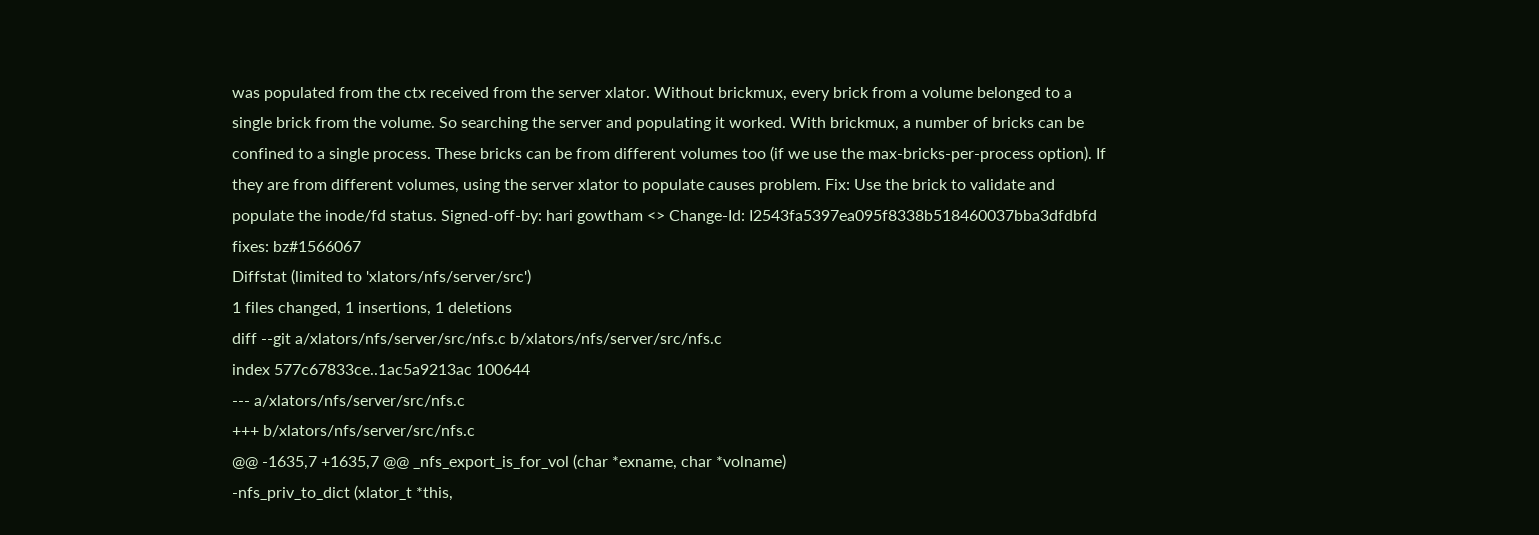was populated from the ctx received from the server xlator. Without brickmux, every brick from a volume belonged to a single brick from the volume. So searching the server and populating it worked. With brickmux, a number of bricks can be confined to a single process. These bricks can be from different volumes too (if we use the max-bricks-per-process option). If they are from different volumes, using the server xlator to populate causes problem. Fix: Use the brick to validate and populate the inode/fd status. Signed-off-by: hari gowtham <> Change-Id: I2543fa5397ea095f8338b518460037bba3dfdbfd fixes: bz#1566067
Diffstat (limited to 'xlators/nfs/server/src')
1 files changed, 1 insertions, 1 deletions
diff --git a/xlators/nfs/server/src/nfs.c b/xlators/nfs/server/src/nfs.c
index 577c67833ce..1ac5a9213ac 100644
--- a/xlators/nfs/server/src/nfs.c
+++ b/xlators/nfs/server/src/nfs.c
@@ -1635,7 +1635,7 @@ _nfs_export_is_for_vol (char *exname, char *volname)
-nfs_priv_to_dict (xlator_t *this,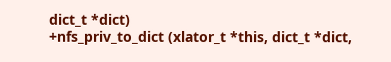dict_t *dict)
+nfs_priv_to_dict (xlator_t *this, dict_t *dict,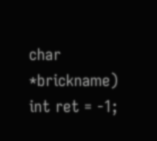char *brickname)
int ret = -1;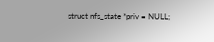struct nfs_state *priv = NULL;